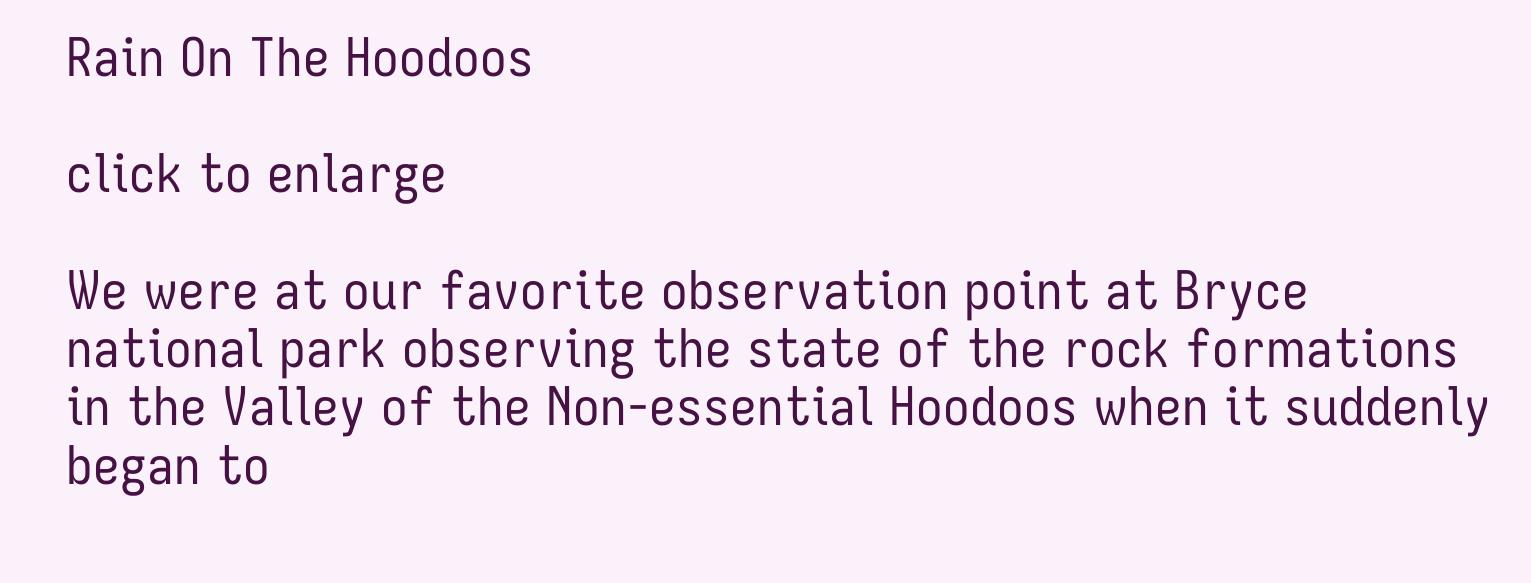Rain On The Hoodoos

click to enlarge

We were at our favorite observation point at Bryce national park observing the state of the rock formations in the Valley of the Non-essential Hoodoos when it suddenly began to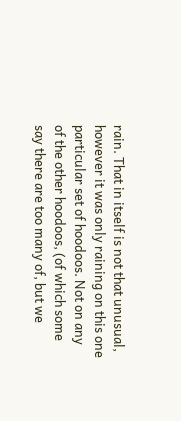rain. That in itself is not that unusual, however it was only raining on this one particular set of hoodoos. Not on any of the other hoodoos, (of which some say there are too many of, but we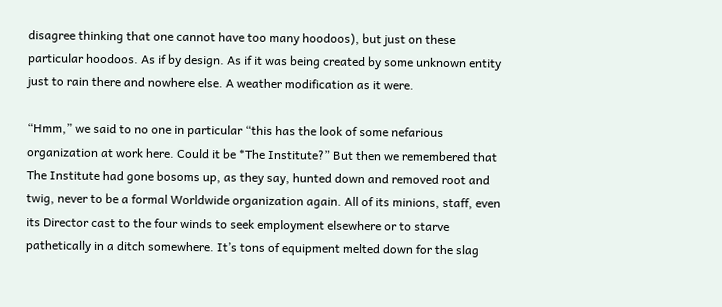disagree thinking that one cannot have too many hoodoos), but just on these particular hoodoos. As if by design. As if it was being created by some unknown entity just to rain there and nowhere else. A weather modification as it were.

“Hmm,” we said to no one in particular “this has the look of some nefarious organization at work here. Could it be *The Institute?” But then we remembered that The Institute had gone bosoms up, as they say, hunted down and removed root and twig, never to be a formal Worldwide organization again. All of its minions, staff, even its Director cast to the four winds to seek employment elsewhere or to starve pathetically in a ditch somewhere. It’s tons of equipment melted down for the slag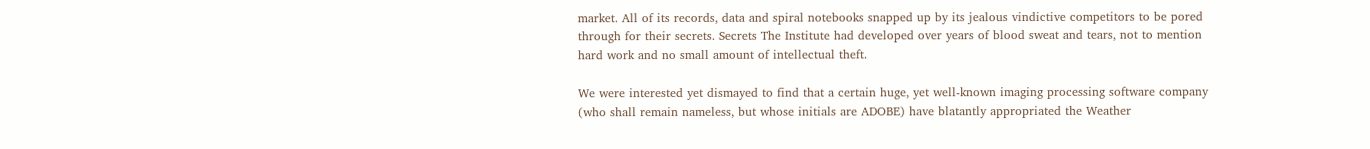market. All of its records, data and spiral notebooks snapped up by its jealous vindictive competitors to be pored through for their secrets. Secrets The Institute had developed over years of blood sweat and tears, not to mention hard work and no small amount of intellectual theft.

We were interested yet dismayed to find that a certain huge, yet well-known imaging processing software company (who shall remain nameless, but whose initials are ADOBE) have blatantly appropriated the Weather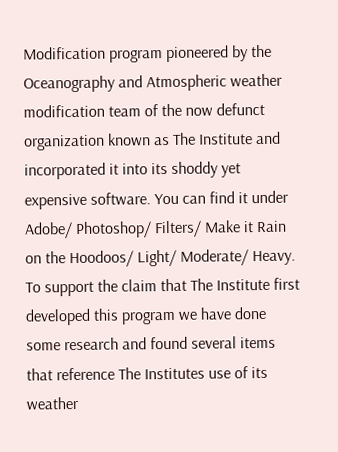Modification program pioneered by the Oceanography and Atmospheric weather modification team of the now defunct organization known as The Institute and incorporated it into its shoddy yet expensive software. You can find it under Adobe/ Photoshop/ Filters/ Make it Rain on the Hoodoos/ Light/ Moderate/ Heavy. To support the claim that The Institute first developed this program we have done some research and found several items that reference The Institutes use of its weather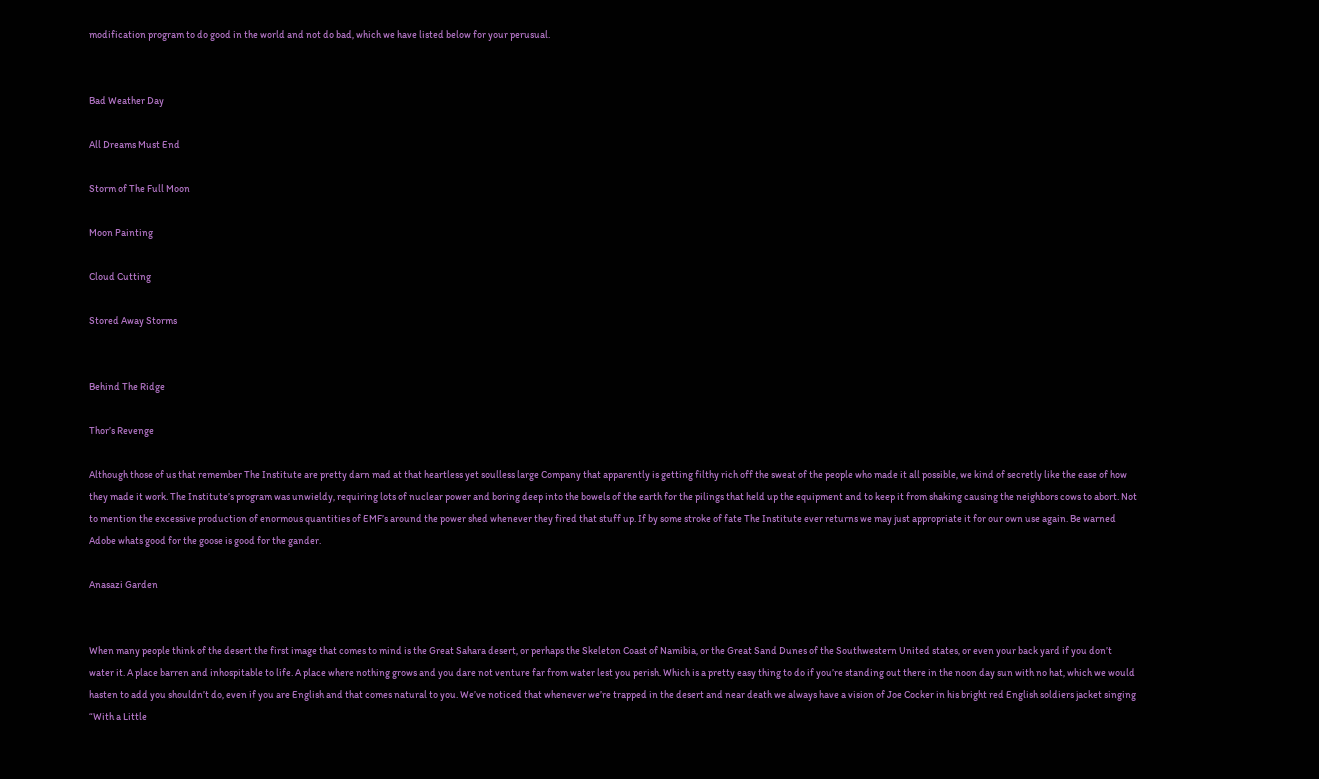modification program to do good in the world and not do bad, which we have listed below for your perusual.


Bad Weather Day

All Dreams Must End

Storm of The Full Moon

Moon Painting

Cloud Cutting

Stored Away Storms


Behind The Ridge

Thor’s Revenge

Although those of us that remember The Institute are pretty darn mad at that heartless yet soulless large Company that apparently is getting filthy rich off the sweat of the people who made it all possible, we kind of secretly like the ease of how they made it work. The Institute’s program was unwieldy, requiring lots of nuclear power and boring deep into the bowels of the earth for the pilings that held up the equipment and to keep it from shaking causing the neighbors cows to abort. Not to mention the excessive production of enormous quantities of EMF’s around the power shed whenever they fired that stuff up. If by some stroke of fate The Institute ever returns we may just appropriate it for our own use again. Be warned Adobe whats good for the goose is good for the gander.

Anasazi Garden


When many people think of the desert the first image that comes to mind is the Great Sahara desert, or perhaps the Skeleton Coast of Namibia, or the Great Sand Dunes of the Southwestern United states, or even your back yard if you don’t water it. A place barren and inhospitable to life. A place where nothing grows and you dare not venture far from water lest you perish. Which is a pretty easy thing to do if you’re standing out there in the noon day sun with no hat, which we would hasten to add you shouldn’t do, even if you are English and that comes natural to you. We’ve noticed that whenever we’re trapped in the desert and near death we always have a vision of Joe Cocker in his bright red English soldiers jacket singing “With a Little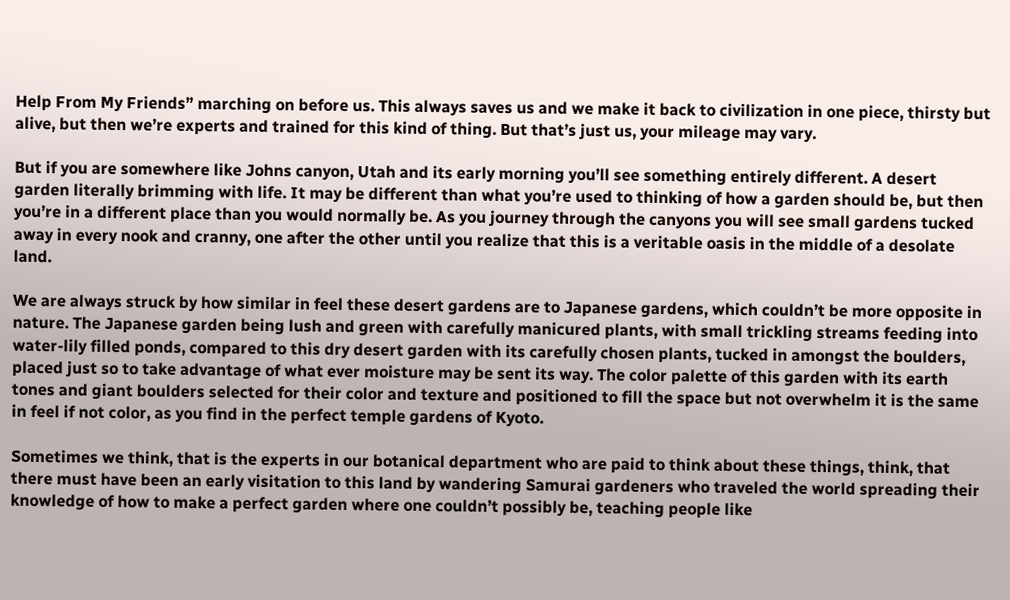Help From My Friends” marching on before us. This always saves us and we make it back to civilization in one piece, thirsty but alive, but then we’re experts and trained for this kind of thing. But that’s just us, your mileage may vary.

But if you are somewhere like Johns canyon, Utah and its early morning you’ll see something entirely different. A desert garden literally brimming with life. It may be different than what you’re used to thinking of how a garden should be, but then you’re in a different place than you would normally be. As you journey through the canyons you will see small gardens tucked away in every nook and cranny, one after the other until you realize that this is a veritable oasis in the middle of a desolate land.

We are always struck by how similar in feel these desert gardens are to Japanese gardens, which couldn’t be more opposite in nature. The Japanese garden being lush and green with carefully manicured plants, with small trickling streams feeding into water-lily filled ponds, compared to this dry desert garden with its carefully chosen plants, tucked in amongst the boulders, placed just so to take advantage of what ever moisture may be sent its way. The color palette of this garden with its earth tones and giant boulders selected for their color and texture and positioned to fill the space but not overwhelm it is the same in feel if not color, as you find in the perfect temple gardens of Kyoto.

Sometimes we think, that is the experts in our botanical department who are paid to think about these things, think, that there must have been an early visitation to this land by wandering Samurai gardeners who traveled the world spreading their knowledge of how to make a perfect garden where one couldn’t possibly be, teaching people like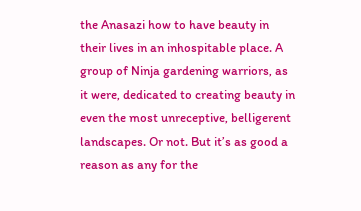the Anasazi how to have beauty in their lives in an inhospitable place. A group of Ninja gardening warriors, as it were, dedicated to creating beauty in even the most unreceptive, belligerent landscapes. Or not. But it’s as good a reason as any for the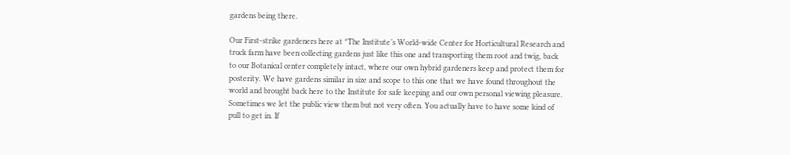gardens being there.

Our First-strike gardeners here at *The Institute’s World-wide Center for Horticultural Research and truck farm have been collecting gardens just like this one and transporting them root and twig, back to our Botanical center completely intact, where our own hybrid gardeners keep and protect them for posterity. We have gardens similar in size and scope to this one that we have found throughout the world and brought back here to the Institute for safe keeping and our own personal viewing pleasure. Sometimes we let the public view them but not very often. You actually have to have some kind of pull to get in. If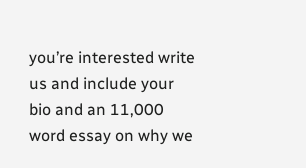you’re interested write us and include your bio and an 11,000 word essay on why we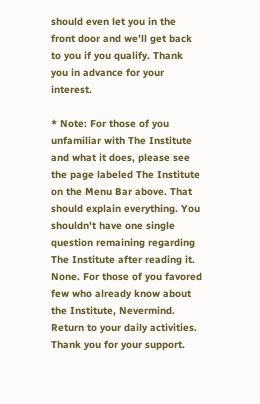should even let you in the front door and we’ll get back to you if you qualify. Thank you in advance for your interest.

* Note: For those of you unfamiliar with The Institute and what it does, please see the page labeled The Institute on the Menu Bar above. That should explain everything. You shouldn’t have one single question remaining regarding The Institute after reading it. None. For those of you favored few who already know about the Institute, Nevermind. Return to your daily activities. Thank you for your support.